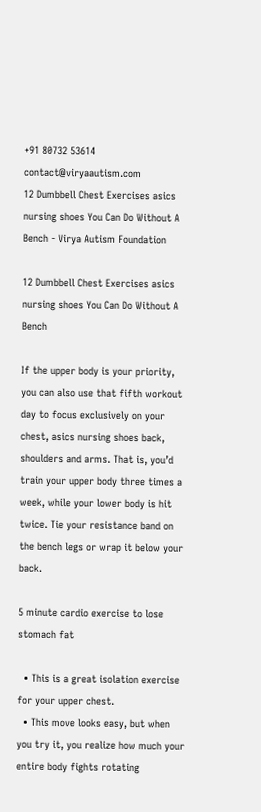+91 80732 53614 contact@viryaautism.com
12 Dumbbell Chest Exercises asics nursing shoes You Can Do Without A Bench - Virya Autism Foundation

12 Dumbbell Chest Exercises asics nursing shoes You Can Do Without A Bench

If the upper body is your priority, you can also use that fifth workout day to focus exclusively on your chest, asics nursing shoes back, shoulders and arms. That is, you’d train your upper body three times a week, while your lower body is hit twice. Tie your resistance band on the bench legs or wrap it below your back.

5 minute cardio exercise to lose stomach fat

  • This is a great isolation exercise for your upper chest.
  • This move looks easy, but when you try it, you realize how much your entire body fights rotating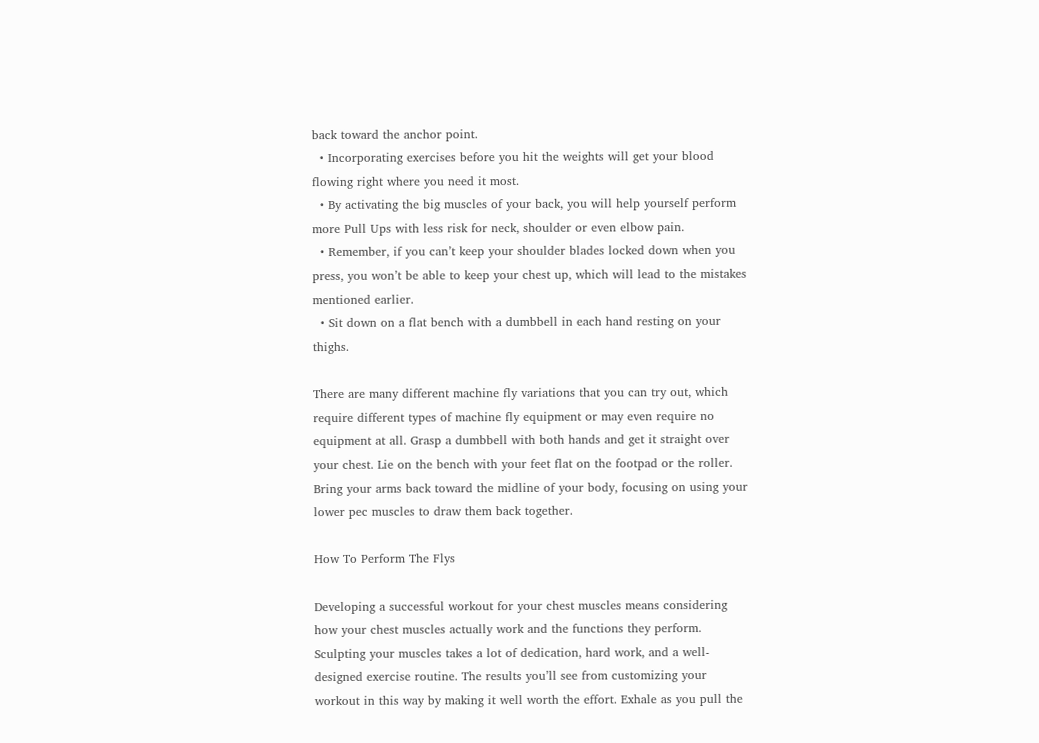back toward the anchor point.
  • Incorporating exercises before you hit the weights will get your blood flowing right where you need it most.
  • By activating the big muscles of your back, you will help yourself perform more Pull Ups with less risk for neck, shoulder or even elbow pain.
  • Remember, if you can’t keep your shoulder blades locked down when you press, you won’t be able to keep your chest up, which will lead to the mistakes mentioned earlier.
  • Sit down on a flat bench with a dumbbell in each hand resting on your thighs.

There are many different machine fly variations that you can try out, which require different types of machine fly equipment or may even require no equipment at all. Grasp a dumbbell with both hands and get it straight over your chest. Lie on the bench with your feet flat on the footpad or the roller. Bring your arms back toward the midline of your body, focusing on using your lower pec muscles to draw them back together.

How To Perform The Flys

Developing a successful workout for your chest muscles means considering how your chest muscles actually work and the functions they perform. Sculpting your muscles takes a lot of dedication, hard work, and a well-designed exercise routine. The results you’ll see from customizing your workout in this way by making it well worth the effort. Exhale as you pull the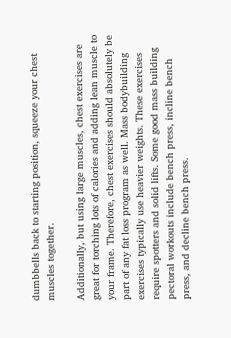dumbbells back to starting position, squeeze your chest muscles together.

Additionally, but using large muscles, chest exercises are great for torching lots of calories and adding lean muscle to your frame. Therefore, chest exercises should absolutely be part of any fat loss program as well. Mass bodybuilding exercises typically use heavier weights. These exercises require spotters and solid lifts. Some good mass building pectoral workouts include bench press, incline bench press, and decline bench press.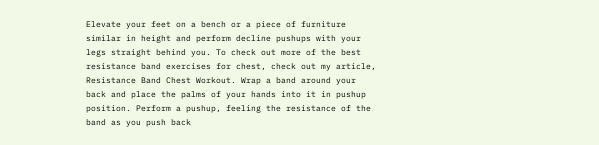Elevate your feet on a bench or a piece of furniture similar in height and perform decline pushups with your legs straight behind you. To check out more of the best resistance band exercises for chest, check out my article, Resistance Band Chest Workout. Wrap a band around your back and place the palms of your hands into it in pushup position. Perform a pushup, feeling the resistance of the band as you push back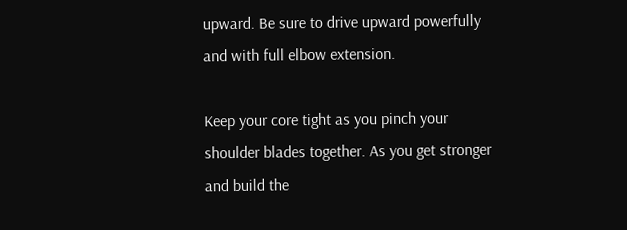upward. Be sure to drive upward powerfully and with full elbow extension.

Keep your core tight as you pinch your shoulder blades together. As you get stronger and build the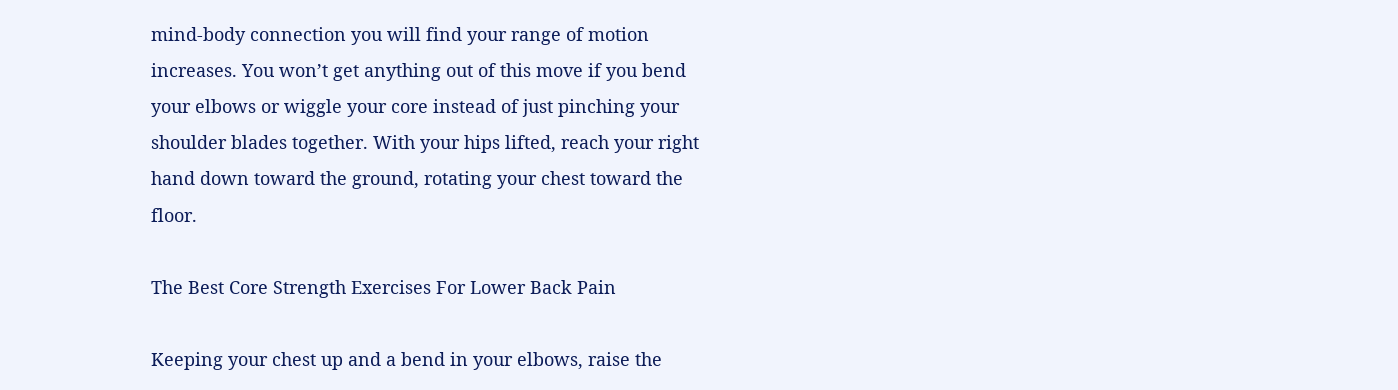mind-body connection you will find your range of motion increases. You won’t get anything out of this move if you bend your elbows or wiggle your core instead of just pinching your shoulder blades together. With your hips lifted, reach your right hand down toward the ground, rotating your chest toward the floor.

The Best Core Strength Exercises For Lower Back Pain

Keeping your chest up and a bend in your elbows, raise the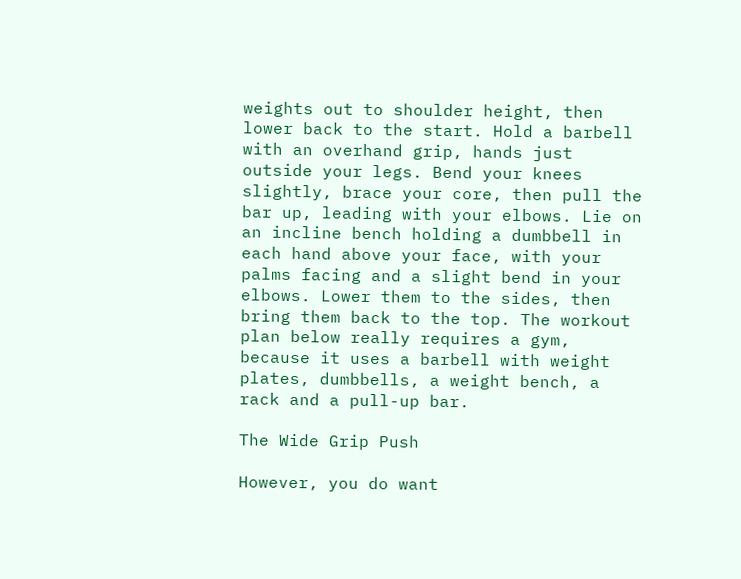weights out to shoulder height, then lower back to the start. Hold a barbell with an overhand grip, hands just outside your legs. Bend your knees slightly, brace your core, then pull the bar up, leading with your elbows. Lie on an incline bench holding a dumbbell in each hand above your face, with your palms facing and a slight bend in your elbows. Lower them to the sides, then bring them back to the top. The workout plan below really requires a gym, because it uses a barbell with weight plates, dumbbells, a weight bench, a rack and a pull-up bar.

The Wide Grip Push

However, you do want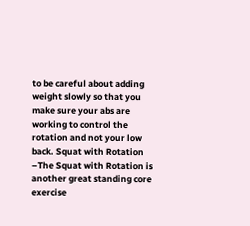to be careful about adding weight slowly so that you make sure your abs are working to control the rotation and not your low back. Squat with Rotation –The Squat with Rotation is another great standing core exercise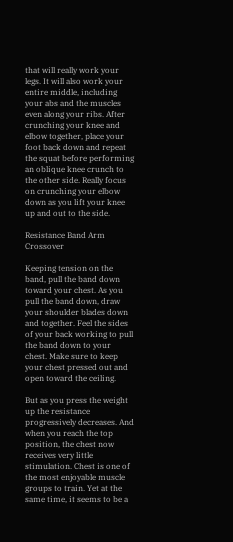that will really work your legs. It will also work your entire middle, including your abs and the muscles even along your ribs. After crunching your knee and elbow together, place your foot back down and repeat the squat before performing an oblique knee crunch to the other side. Really focus on crunching your elbow down as you lift your knee up and out to the side.

Resistance Band Arm Crossover

Keeping tension on the band, pull the band down toward your chest. As you pull the band down, draw your shoulder blades down and together. Feel the sides of your back working to pull the band down to your chest. Make sure to keep your chest pressed out and open toward the ceiling.

But as you press the weight up the resistance progressively decreases. And when you reach the top position, the chest now receives very little stimulation. Chest is one of the most enjoyable muscle groups to train. Yet at the same time, it seems to be a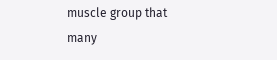muscle group that many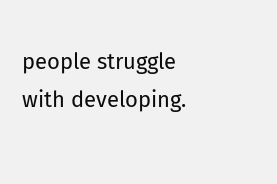people struggle with developing.